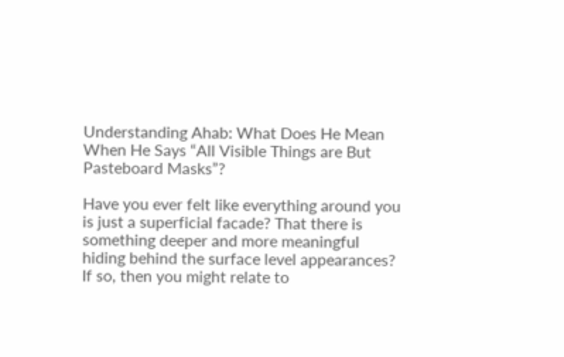Understanding Ahab: What Does He Mean When He Says “All Visible Things are But Pasteboard Masks”?

Have you ever felt like everything around you is just a superficial facade? That there is something deeper and more meaningful hiding behind the surface level appearances? If so, then you might relate to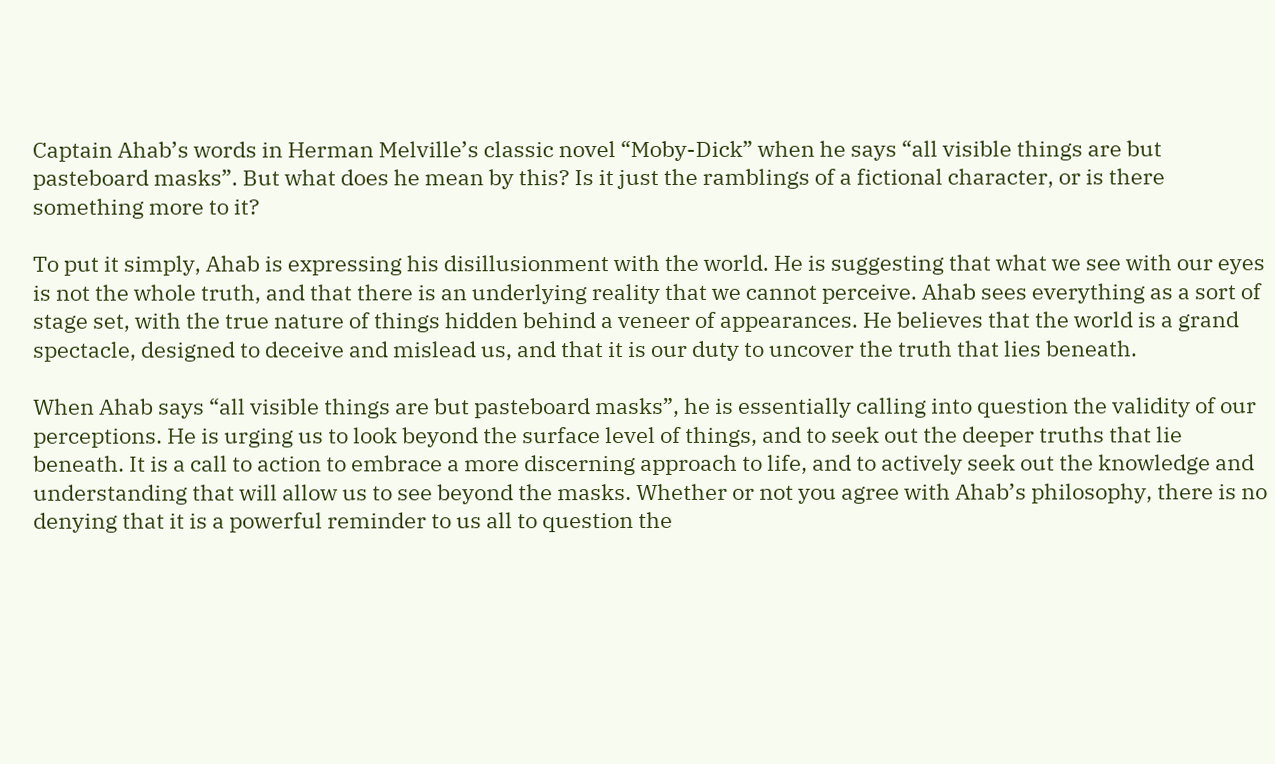Captain Ahab’s words in Herman Melville’s classic novel “Moby-Dick” when he says “all visible things are but pasteboard masks”. But what does he mean by this? Is it just the ramblings of a fictional character, or is there something more to it?

To put it simply, Ahab is expressing his disillusionment with the world. He is suggesting that what we see with our eyes is not the whole truth, and that there is an underlying reality that we cannot perceive. Ahab sees everything as a sort of stage set, with the true nature of things hidden behind a veneer of appearances. He believes that the world is a grand spectacle, designed to deceive and mislead us, and that it is our duty to uncover the truth that lies beneath.

When Ahab says “all visible things are but pasteboard masks”, he is essentially calling into question the validity of our perceptions. He is urging us to look beyond the surface level of things, and to seek out the deeper truths that lie beneath. It is a call to action to embrace a more discerning approach to life, and to actively seek out the knowledge and understanding that will allow us to see beyond the masks. Whether or not you agree with Ahab’s philosophy, there is no denying that it is a powerful reminder to us all to question the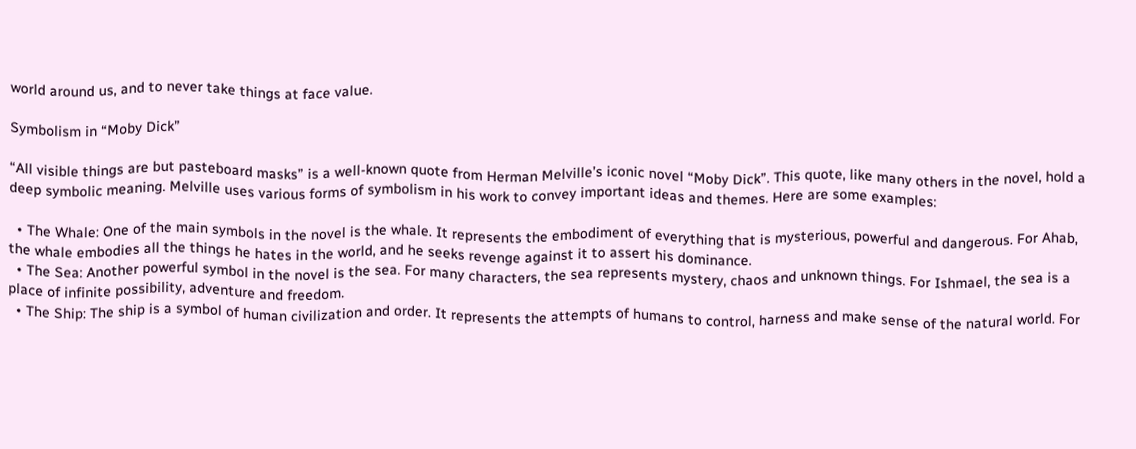world around us, and to never take things at face value.

Symbolism in “Moby Dick”

“All visible things are but pasteboard masks” is a well-known quote from Herman Melville’s iconic novel “Moby Dick”. This quote, like many others in the novel, hold a deep symbolic meaning. Melville uses various forms of symbolism in his work to convey important ideas and themes. Here are some examples:

  • The Whale: One of the main symbols in the novel is the whale. It represents the embodiment of everything that is mysterious, powerful and dangerous. For Ahab, the whale embodies all the things he hates in the world, and he seeks revenge against it to assert his dominance.
  • The Sea: Another powerful symbol in the novel is the sea. For many characters, the sea represents mystery, chaos and unknown things. For Ishmael, the sea is a place of infinite possibility, adventure and freedom.
  • The Ship: The ship is a symbol of human civilization and order. It represents the attempts of humans to control, harness and make sense of the natural world. For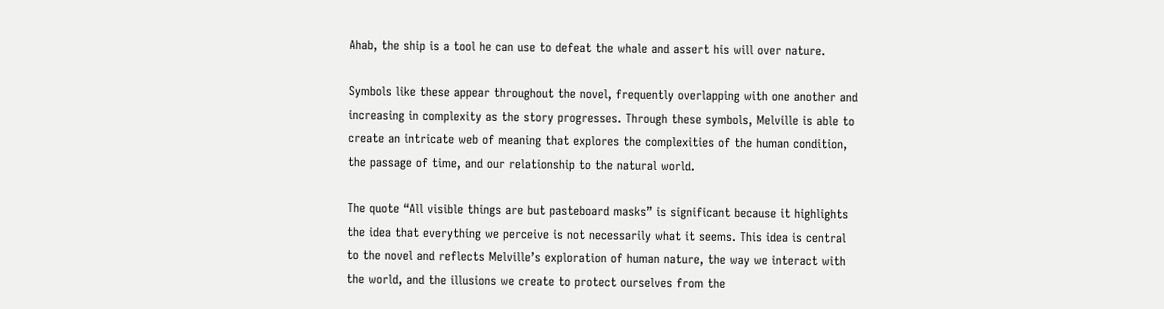Ahab, the ship is a tool he can use to defeat the whale and assert his will over nature.

Symbols like these appear throughout the novel, frequently overlapping with one another and increasing in complexity as the story progresses. Through these symbols, Melville is able to create an intricate web of meaning that explores the complexities of the human condition, the passage of time, and our relationship to the natural world.

The quote “All visible things are but pasteboard masks” is significant because it highlights the idea that everything we perceive is not necessarily what it seems. This idea is central to the novel and reflects Melville’s exploration of human nature, the way we interact with the world, and the illusions we create to protect ourselves from the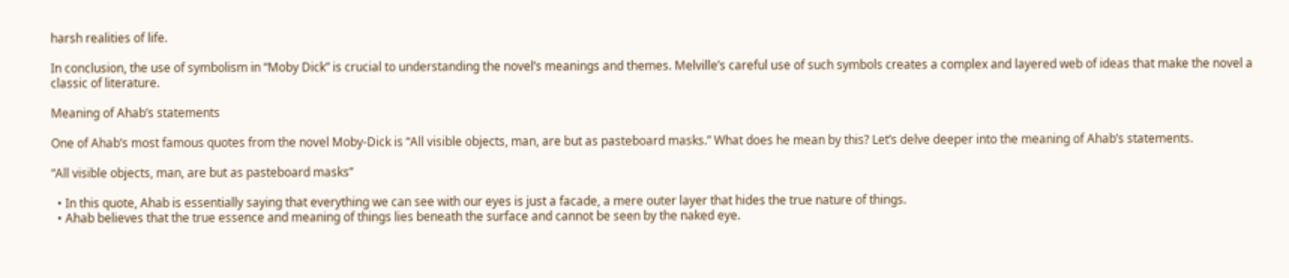harsh realities of life.

In conclusion, the use of symbolism in “Moby Dick” is crucial to understanding the novel’s meanings and themes. Melville’s careful use of such symbols creates a complex and layered web of ideas that make the novel a classic of literature.

Meaning of Ahab’s statements

One of Ahab’s most famous quotes from the novel Moby-Dick is “All visible objects, man, are but as pasteboard masks.” What does he mean by this? Let’s delve deeper into the meaning of Ahab’s statements.

“All visible objects, man, are but as pasteboard masks”

  • In this quote, Ahab is essentially saying that everything we can see with our eyes is just a facade, a mere outer layer that hides the true nature of things.
  • Ahab believes that the true essence and meaning of things lies beneath the surface and cannot be seen by the naked eye.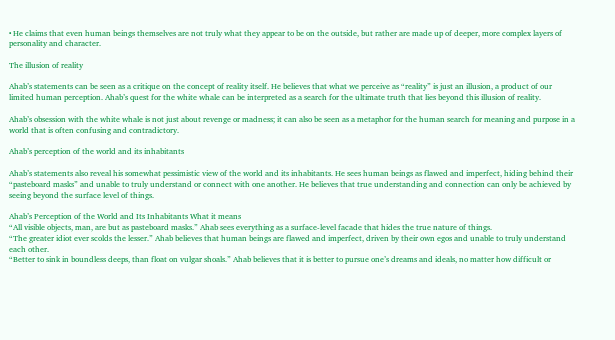• He claims that even human beings themselves are not truly what they appear to be on the outside, but rather are made up of deeper, more complex layers of personality and character.

The illusion of reality

Ahab’s statements can be seen as a critique on the concept of reality itself. He believes that what we perceive as “reality” is just an illusion, a product of our limited human perception. Ahab’s quest for the white whale can be interpreted as a search for the ultimate truth that lies beyond this illusion of reality.

Ahab’s obsession with the white whale is not just about revenge or madness; it can also be seen as a metaphor for the human search for meaning and purpose in a world that is often confusing and contradictory.

Ahab’s perception of the world and its inhabitants

Ahab’s statements also reveal his somewhat pessimistic view of the world and its inhabitants. He sees human beings as flawed and imperfect, hiding behind their “pasteboard masks” and unable to truly understand or connect with one another. He believes that true understanding and connection can only be achieved by seeing beyond the surface level of things.

Ahab’s Perception of the World and Its Inhabitants What it means
“All visible objects, man, are but as pasteboard masks.” Ahab sees everything as a surface-level facade that hides the true nature of things.
“The greater idiot ever scolds the lesser.” Ahab believes that human beings are flawed and imperfect, driven by their own egos and unable to truly understand each other.
“Better to sink in boundless deeps, than float on vulgar shoals.” Ahab believes that it is better to pursue one’s dreams and ideals, no matter how difficult or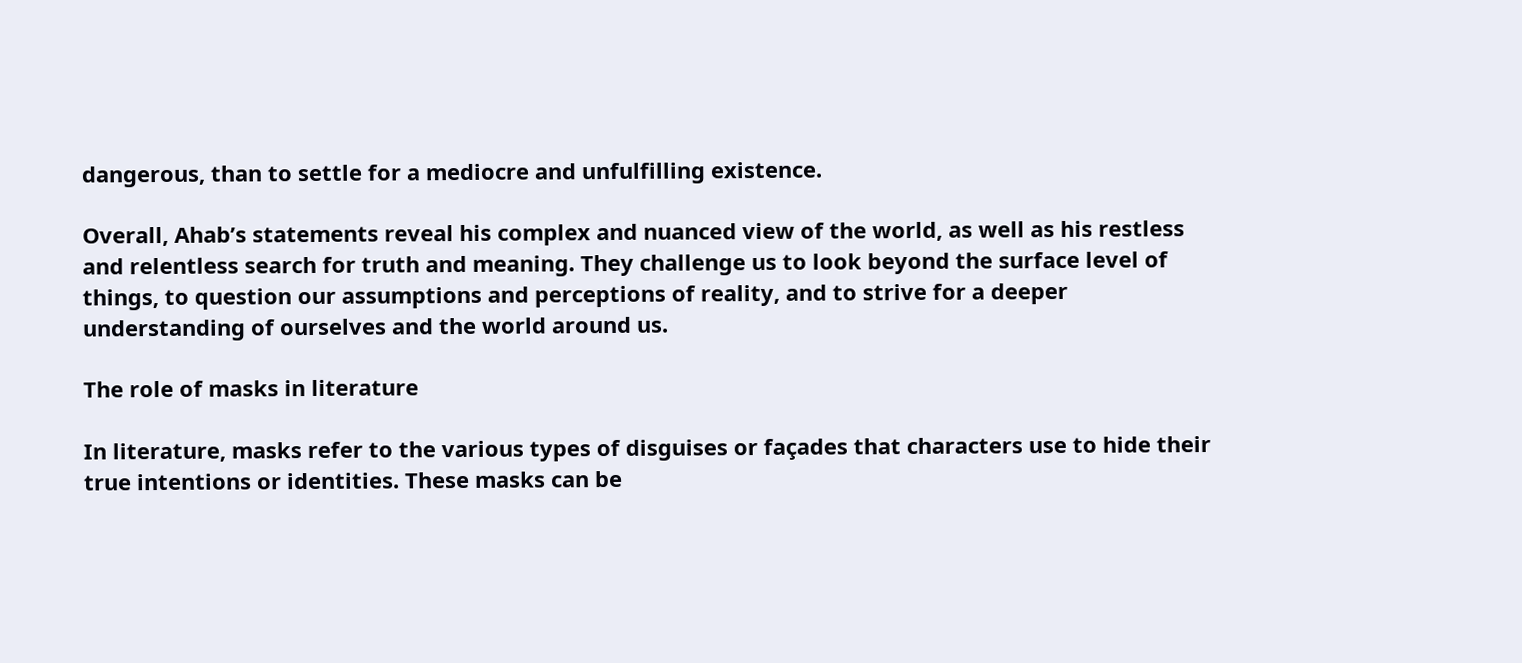dangerous, than to settle for a mediocre and unfulfilling existence.

Overall, Ahab’s statements reveal his complex and nuanced view of the world, as well as his restless and relentless search for truth and meaning. They challenge us to look beyond the surface level of things, to question our assumptions and perceptions of reality, and to strive for a deeper understanding of ourselves and the world around us.

The role of masks in literature

In literature, masks refer to the various types of disguises or façades that characters use to hide their true intentions or identities. These masks can be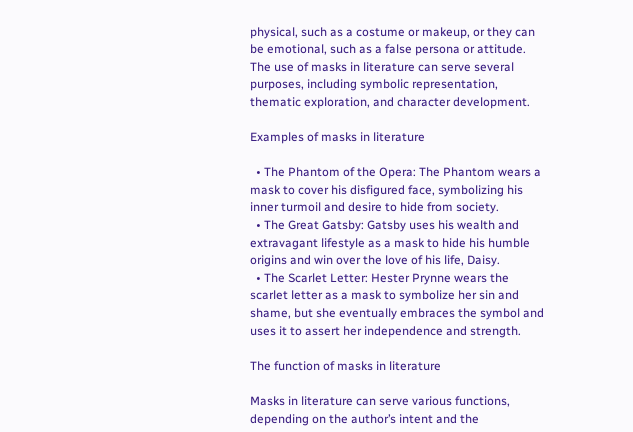physical, such as a costume or makeup, or they can be emotional, such as a false persona or attitude. The use of masks in literature can serve several purposes, including symbolic representation, thematic exploration, and character development.

Examples of masks in literature

  • The Phantom of the Opera: The Phantom wears a mask to cover his disfigured face, symbolizing his inner turmoil and desire to hide from society.
  • The Great Gatsby: Gatsby uses his wealth and extravagant lifestyle as a mask to hide his humble origins and win over the love of his life, Daisy.
  • The Scarlet Letter: Hester Prynne wears the scarlet letter as a mask to symbolize her sin and shame, but she eventually embraces the symbol and uses it to assert her independence and strength.

The function of masks in literature

Masks in literature can serve various functions, depending on the author’s intent and the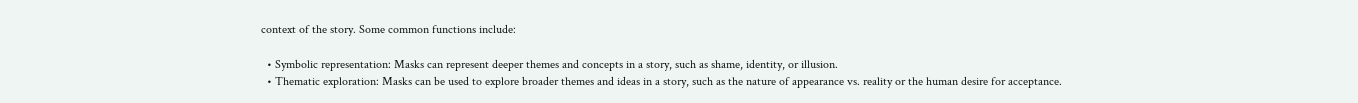context of the story. Some common functions include:

  • Symbolic representation: Masks can represent deeper themes and concepts in a story, such as shame, identity, or illusion.
  • Thematic exploration: Masks can be used to explore broader themes and ideas in a story, such as the nature of appearance vs. reality or the human desire for acceptance.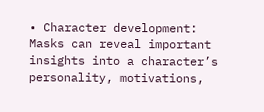• Character development: Masks can reveal important insights into a character’s personality, motivations,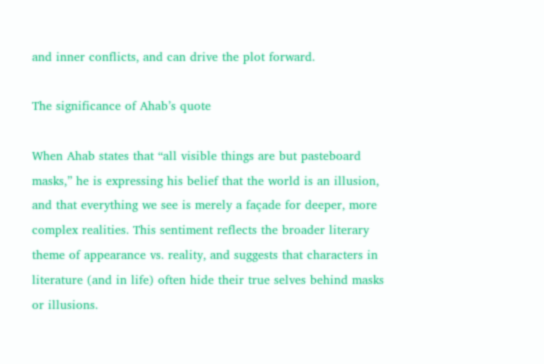and inner conflicts, and can drive the plot forward.

The significance of Ahab’s quote

When Ahab states that “all visible things are but pasteboard masks,” he is expressing his belief that the world is an illusion, and that everything we see is merely a façade for deeper, more complex realities. This sentiment reflects the broader literary theme of appearance vs. reality, and suggests that characters in literature (and in life) often hide their true selves behind masks or illusions.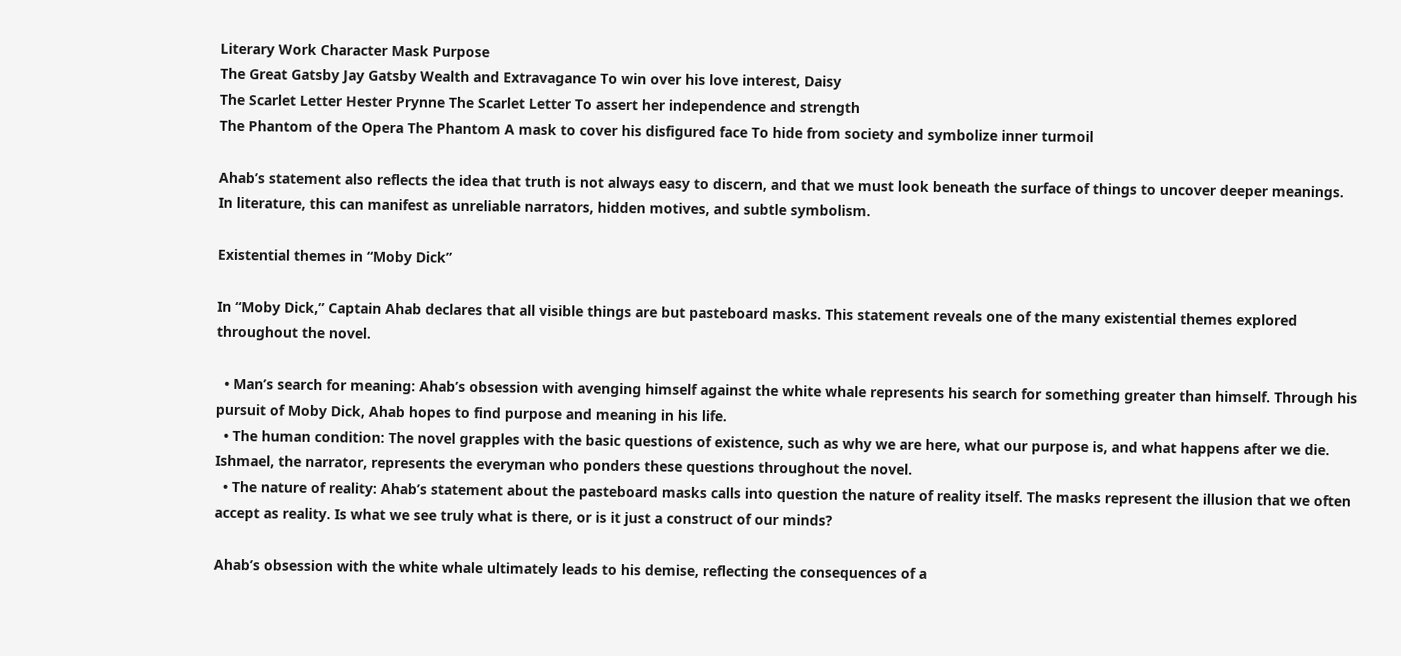Literary Work Character Mask Purpose
The Great Gatsby Jay Gatsby Wealth and Extravagance To win over his love interest, Daisy
The Scarlet Letter Hester Prynne The Scarlet Letter To assert her independence and strength
The Phantom of the Opera The Phantom A mask to cover his disfigured face To hide from society and symbolize inner turmoil

Ahab’s statement also reflects the idea that truth is not always easy to discern, and that we must look beneath the surface of things to uncover deeper meanings. In literature, this can manifest as unreliable narrators, hidden motives, and subtle symbolism.

Existential themes in “Moby Dick”

In “Moby Dick,” Captain Ahab declares that all visible things are but pasteboard masks. This statement reveals one of the many existential themes explored throughout the novel.

  • Man’s search for meaning: Ahab’s obsession with avenging himself against the white whale represents his search for something greater than himself. Through his pursuit of Moby Dick, Ahab hopes to find purpose and meaning in his life.
  • The human condition: The novel grapples with the basic questions of existence, such as why we are here, what our purpose is, and what happens after we die. Ishmael, the narrator, represents the everyman who ponders these questions throughout the novel.
  • The nature of reality: Ahab’s statement about the pasteboard masks calls into question the nature of reality itself. The masks represent the illusion that we often accept as reality. Is what we see truly what is there, or is it just a construct of our minds?

Ahab’s obsession with the white whale ultimately leads to his demise, reflecting the consequences of a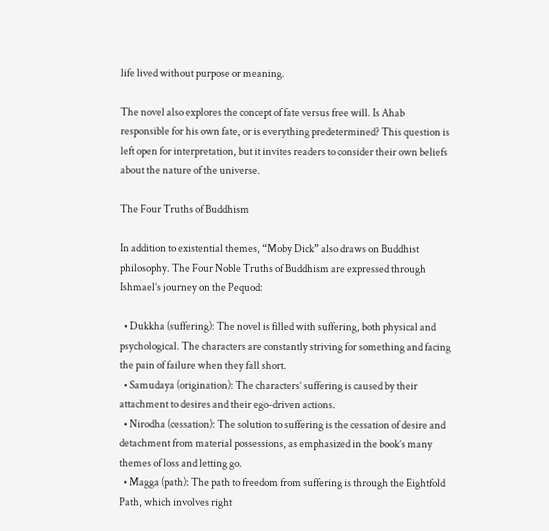life lived without purpose or meaning.

The novel also explores the concept of fate versus free will. Is Ahab responsible for his own fate, or is everything predetermined? This question is left open for interpretation, but it invites readers to consider their own beliefs about the nature of the universe.

The Four Truths of Buddhism

In addition to existential themes, “Moby Dick” also draws on Buddhist philosophy. The Four Noble Truths of Buddhism are expressed through Ishmael’s journey on the Pequod:

  • Dukkha (suffering): The novel is filled with suffering, both physical and psychological. The characters are constantly striving for something and facing the pain of failure when they fall short.
  • Samudaya (origination): The characters’ suffering is caused by their attachment to desires and their ego-driven actions.
  • Nirodha (cessation): The solution to suffering is the cessation of desire and detachment from material possessions, as emphasized in the book’s many themes of loss and letting go.
  • Magga (path): The path to freedom from suffering is through the Eightfold Path, which involves right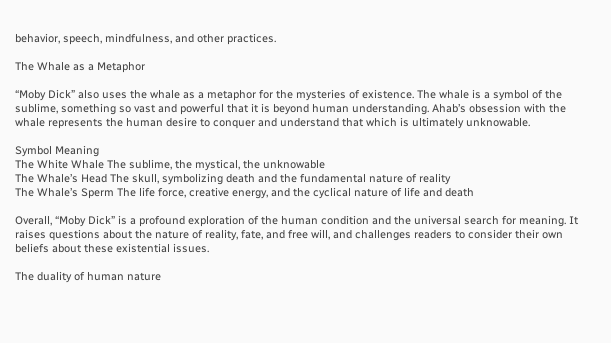behavior, speech, mindfulness, and other practices.

The Whale as a Metaphor

“Moby Dick” also uses the whale as a metaphor for the mysteries of existence. The whale is a symbol of the sublime, something so vast and powerful that it is beyond human understanding. Ahab’s obsession with the whale represents the human desire to conquer and understand that which is ultimately unknowable.

Symbol Meaning
The White Whale The sublime, the mystical, the unknowable
The Whale’s Head The skull, symbolizing death and the fundamental nature of reality
The Whale’s Sperm The life force, creative energy, and the cyclical nature of life and death

Overall, “Moby Dick” is a profound exploration of the human condition and the universal search for meaning. It raises questions about the nature of reality, fate, and free will, and challenges readers to consider their own beliefs about these existential issues.

The duality of human nature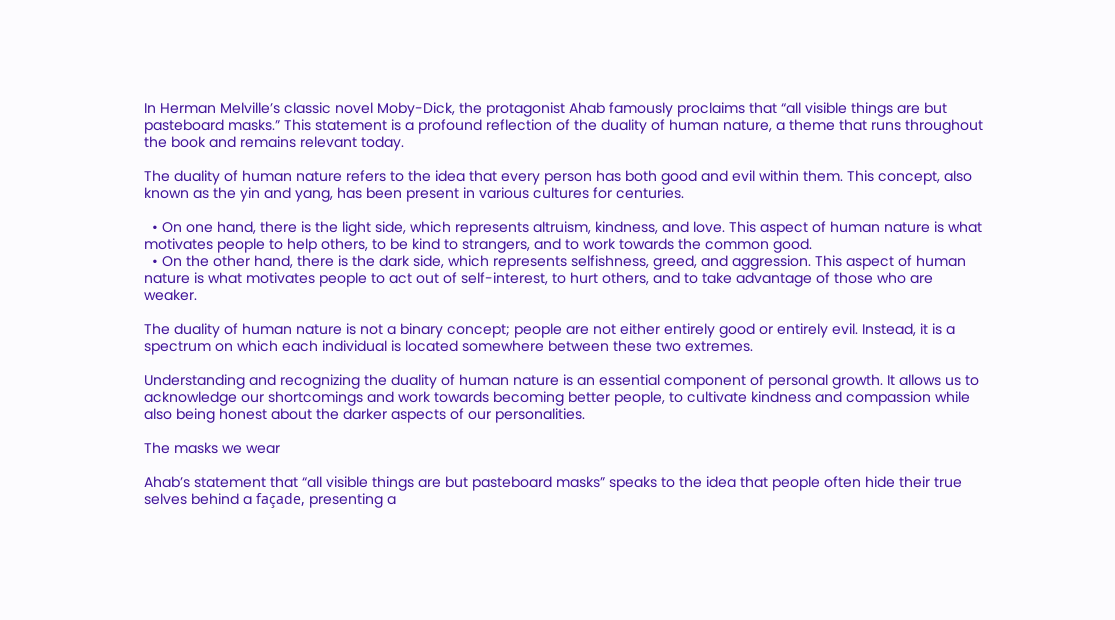In Herman Melville’s classic novel Moby-Dick, the protagonist Ahab famously proclaims that “all visible things are but pasteboard masks.” This statement is a profound reflection of the duality of human nature, a theme that runs throughout the book and remains relevant today.

The duality of human nature refers to the idea that every person has both good and evil within them. This concept, also known as the yin and yang, has been present in various cultures for centuries.

  • On one hand, there is the light side, which represents altruism, kindness, and love. This aspect of human nature is what motivates people to help others, to be kind to strangers, and to work towards the common good.
  • On the other hand, there is the dark side, which represents selfishness, greed, and aggression. This aspect of human nature is what motivates people to act out of self-interest, to hurt others, and to take advantage of those who are weaker.

The duality of human nature is not a binary concept; people are not either entirely good or entirely evil. Instead, it is a spectrum on which each individual is located somewhere between these two extremes.

Understanding and recognizing the duality of human nature is an essential component of personal growth. It allows us to acknowledge our shortcomings and work towards becoming better people, to cultivate kindness and compassion while also being honest about the darker aspects of our personalities.

The masks we wear

Ahab’s statement that “all visible things are but pasteboard masks” speaks to the idea that people often hide their true selves behind a façade, presenting a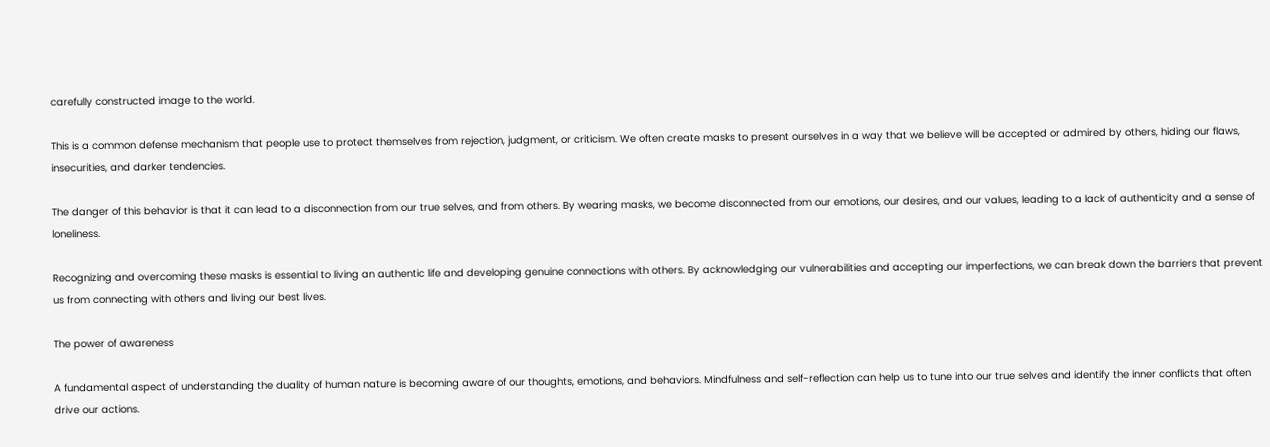carefully constructed image to the world.

This is a common defense mechanism that people use to protect themselves from rejection, judgment, or criticism. We often create masks to present ourselves in a way that we believe will be accepted or admired by others, hiding our flaws, insecurities, and darker tendencies.

The danger of this behavior is that it can lead to a disconnection from our true selves, and from others. By wearing masks, we become disconnected from our emotions, our desires, and our values, leading to a lack of authenticity and a sense of loneliness.

Recognizing and overcoming these masks is essential to living an authentic life and developing genuine connections with others. By acknowledging our vulnerabilities and accepting our imperfections, we can break down the barriers that prevent us from connecting with others and living our best lives.

The power of awareness

A fundamental aspect of understanding the duality of human nature is becoming aware of our thoughts, emotions, and behaviors. Mindfulness and self-reflection can help us to tune into our true selves and identify the inner conflicts that often drive our actions.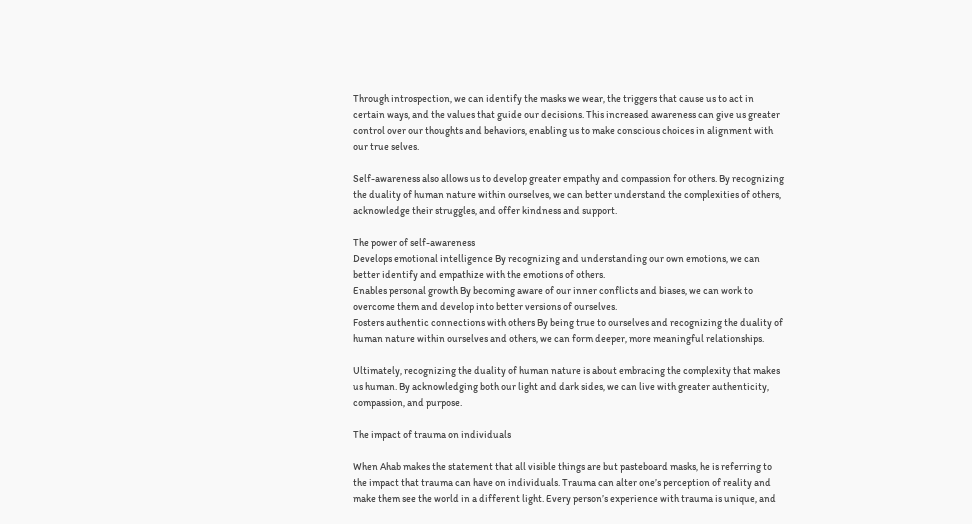Through introspection, we can identify the masks we wear, the triggers that cause us to act in certain ways, and the values that guide our decisions. This increased awareness can give us greater control over our thoughts and behaviors, enabling us to make conscious choices in alignment with our true selves.

Self-awareness also allows us to develop greater empathy and compassion for others. By recognizing the duality of human nature within ourselves, we can better understand the complexities of others, acknowledge their struggles, and offer kindness and support.

The power of self-awareness
Develops emotional intelligence By recognizing and understanding our own emotions, we can better identify and empathize with the emotions of others.
Enables personal growth By becoming aware of our inner conflicts and biases, we can work to overcome them and develop into better versions of ourselves.
Fosters authentic connections with others By being true to ourselves and recognizing the duality of human nature within ourselves and others, we can form deeper, more meaningful relationships.

Ultimately, recognizing the duality of human nature is about embracing the complexity that makes us human. By acknowledging both our light and dark sides, we can live with greater authenticity, compassion, and purpose.

The impact of trauma on individuals

When Ahab makes the statement that all visible things are but pasteboard masks, he is referring to the impact that trauma can have on individuals. Trauma can alter one’s perception of reality and make them see the world in a different light. Every person’s experience with trauma is unique, and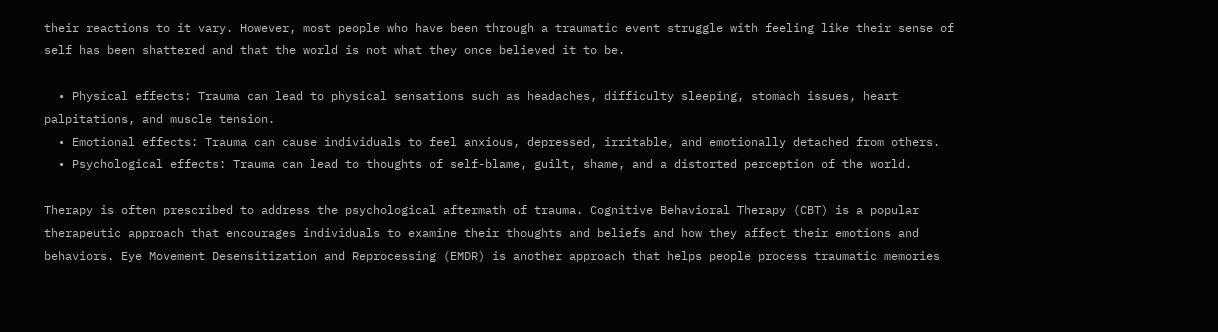their reactions to it vary. However, most people who have been through a traumatic event struggle with feeling like their sense of self has been shattered and that the world is not what they once believed it to be.

  • Physical effects: Trauma can lead to physical sensations such as headaches, difficulty sleeping, stomach issues, heart palpitations, and muscle tension.
  • Emotional effects: Trauma can cause individuals to feel anxious, depressed, irritable, and emotionally detached from others.
  • Psychological effects: Trauma can lead to thoughts of self-blame, guilt, shame, and a distorted perception of the world.

Therapy is often prescribed to address the psychological aftermath of trauma. Cognitive Behavioral Therapy (CBT) is a popular therapeutic approach that encourages individuals to examine their thoughts and beliefs and how they affect their emotions and behaviors. Eye Movement Desensitization and Reprocessing (EMDR) is another approach that helps people process traumatic memories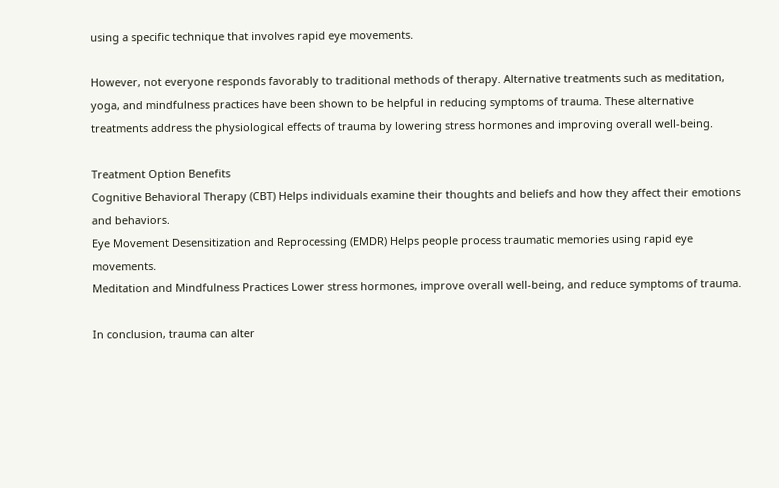using a specific technique that involves rapid eye movements.

However, not everyone responds favorably to traditional methods of therapy. Alternative treatments such as meditation, yoga, and mindfulness practices have been shown to be helpful in reducing symptoms of trauma. These alternative treatments address the physiological effects of trauma by lowering stress hormones and improving overall well-being.

Treatment Option Benefits
Cognitive Behavioral Therapy (CBT) Helps individuals examine their thoughts and beliefs and how they affect their emotions and behaviors.
Eye Movement Desensitization and Reprocessing (EMDR) Helps people process traumatic memories using rapid eye movements.
Meditation and Mindfulness Practices Lower stress hormones, improve overall well-being, and reduce symptoms of trauma.

In conclusion, trauma can alter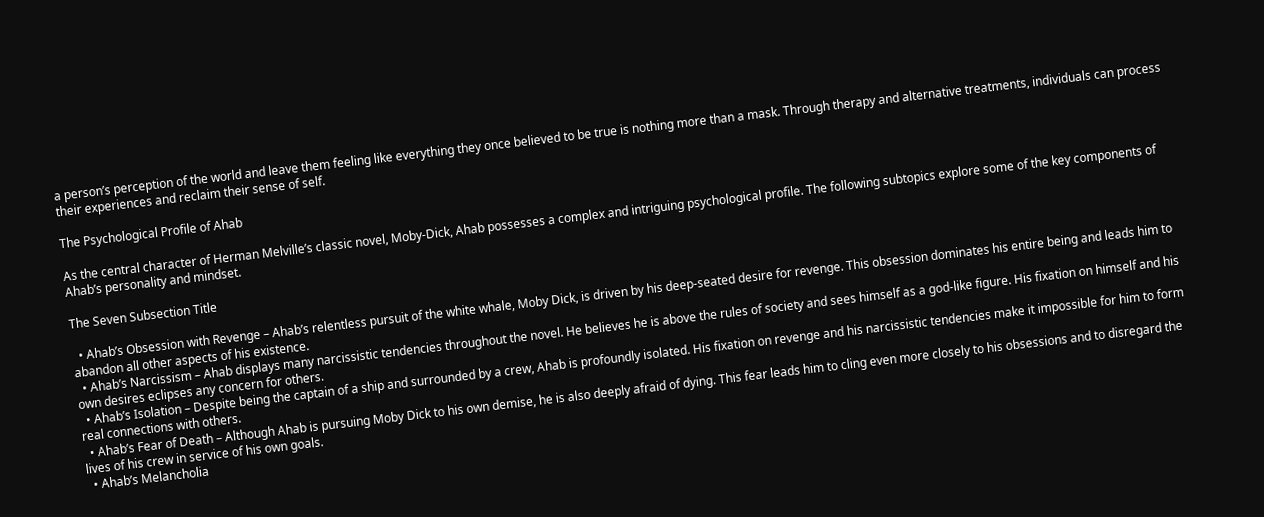a person’s perception of the world and leave them feeling like everything they once believed to be true is nothing more than a mask. Through therapy and alternative treatments, individuals can process their experiences and reclaim their sense of self.

The Psychological Profile of Ahab

As the central character of Herman Melville’s classic novel, Moby-Dick, Ahab possesses a complex and intriguing psychological profile. The following subtopics explore some of the key components of Ahab’s personality and mindset.

The Seven Subsection Title

  • Ahab’s Obsession with Revenge – Ahab’s relentless pursuit of the white whale, Moby Dick, is driven by his deep-seated desire for revenge. This obsession dominates his entire being and leads him to abandon all other aspects of his existence.
  • Ahab’s Narcissism – Ahab displays many narcissistic tendencies throughout the novel. He believes he is above the rules of society and sees himself as a god-like figure. His fixation on himself and his own desires eclipses any concern for others.
  • Ahab’s Isolation – Despite being the captain of a ship and surrounded by a crew, Ahab is profoundly isolated. His fixation on revenge and his narcissistic tendencies make it impossible for him to form real connections with others.
  • Ahab’s Fear of Death – Although Ahab is pursuing Moby Dick to his own demise, he is also deeply afraid of dying. This fear leads him to cling even more closely to his obsessions and to disregard the lives of his crew in service of his own goals.
  • Ahab’s Melancholia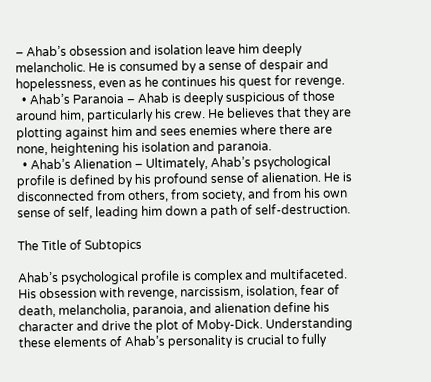– Ahab’s obsession and isolation leave him deeply melancholic. He is consumed by a sense of despair and hopelessness, even as he continues his quest for revenge.
  • Ahab’s Paranoia – Ahab is deeply suspicious of those around him, particularly his crew. He believes that they are plotting against him and sees enemies where there are none, heightening his isolation and paranoia.
  • Ahab’s Alienation – Ultimately, Ahab’s psychological profile is defined by his profound sense of alienation. He is disconnected from others, from society, and from his own sense of self, leading him down a path of self-destruction.

The Title of Subtopics

Ahab’s psychological profile is complex and multifaceted. His obsession with revenge, narcissism, isolation, fear of death, melancholia, paranoia, and alienation define his character and drive the plot of Moby-Dick. Understanding these elements of Ahab’s personality is crucial to fully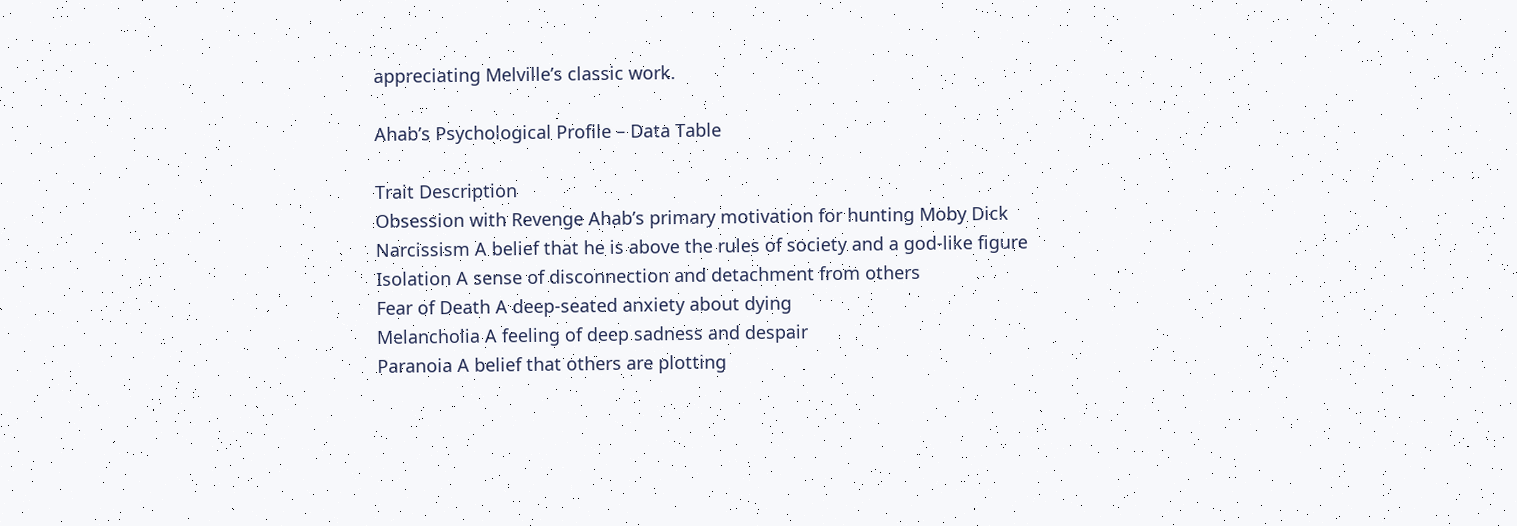appreciating Melville’s classic work.

Ahab’s Psychological Profile – Data Table

Trait Description
Obsession with Revenge Ahab’s primary motivation for hunting Moby Dick
Narcissism A belief that he is above the rules of society and a god-like figure
Isolation A sense of disconnection and detachment from others
Fear of Death A deep-seated anxiety about dying
Melancholia A feeling of deep sadness and despair
Paranoia A belief that others are plotting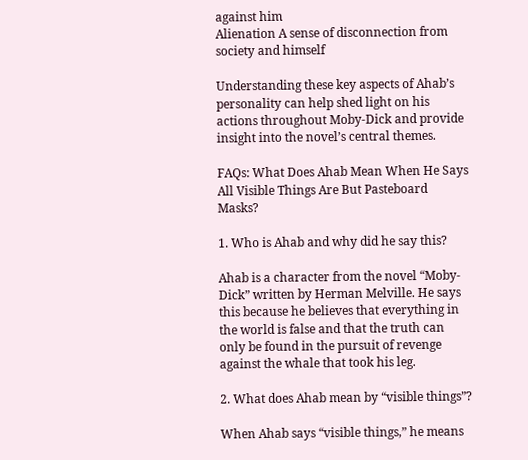against him
Alienation A sense of disconnection from society and himself

Understanding these key aspects of Ahab’s personality can help shed light on his actions throughout Moby-Dick and provide insight into the novel’s central themes.

FAQs: What Does Ahab Mean When He Says All Visible Things Are But Pasteboard Masks?

1. Who is Ahab and why did he say this?

Ahab is a character from the novel “Moby-Dick” written by Herman Melville. He says this because he believes that everything in the world is false and that the truth can only be found in the pursuit of revenge against the whale that took his leg.

2. What does Ahab mean by “visible things”?

When Ahab says “visible things,” he means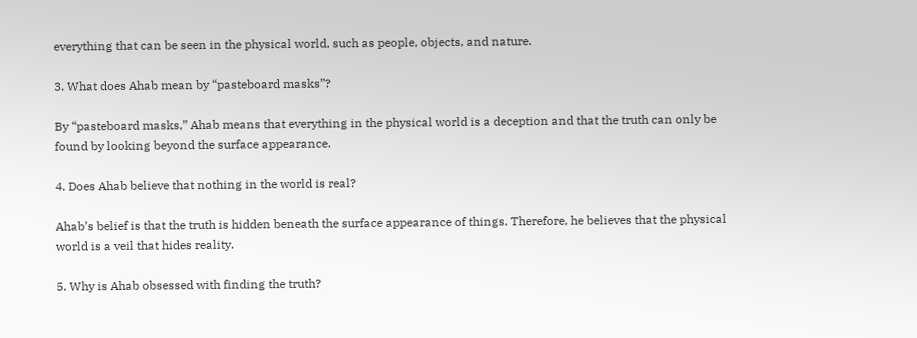everything that can be seen in the physical world, such as people, objects, and nature.

3. What does Ahab mean by “pasteboard masks”?

By “pasteboard masks,” Ahab means that everything in the physical world is a deception and that the truth can only be found by looking beyond the surface appearance.

4. Does Ahab believe that nothing in the world is real?

Ahab’s belief is that the truth is hidden beneath the surface appearance of things. Therefore, he believes that the physical world is a veil that hides reality.

5. Why is Ahab obsessed with finding the truth?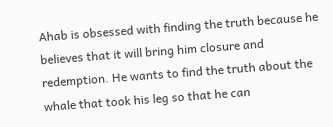Ahab is obsessed with finding the truth because he believes that it will bring him closure and redemption. He wants to find the truth about the whale that took his leg so that he can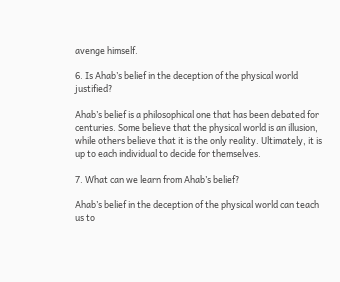avenge himself.

6. Is Ahab’s belief in the deception of the physical world justified?

Ahab’s belief is a philosophical one that has been debated for centuries. Some believe that the physical world is an illusion, while others believe that it is the only reality. Ultimately, it is up to each individual to decide for themselves.

7. What can we learn from Ahab’s belief?

Ahab’s belief in the deception of the physical world can teach us to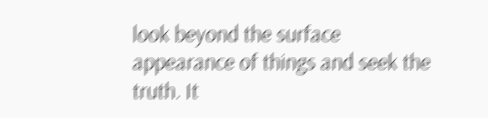look beyond the surface appearance of things and seek the truth. It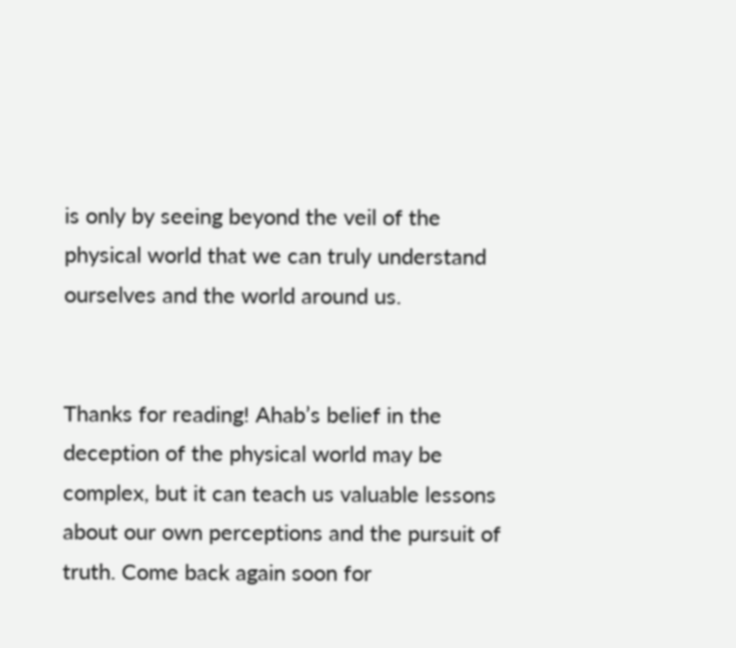is only by seeing beyond the veil of the physical world that we can truly understand ourselves and the world around us.


Thanks for reading! Ahab’s belief in the deception of the physical world may be complex, but it can teach us valuable lessons about our own perceptions and the pursuit of truth. Come back again soon for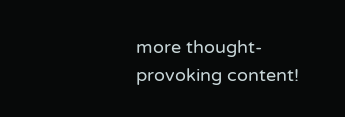more thought-provoking content!